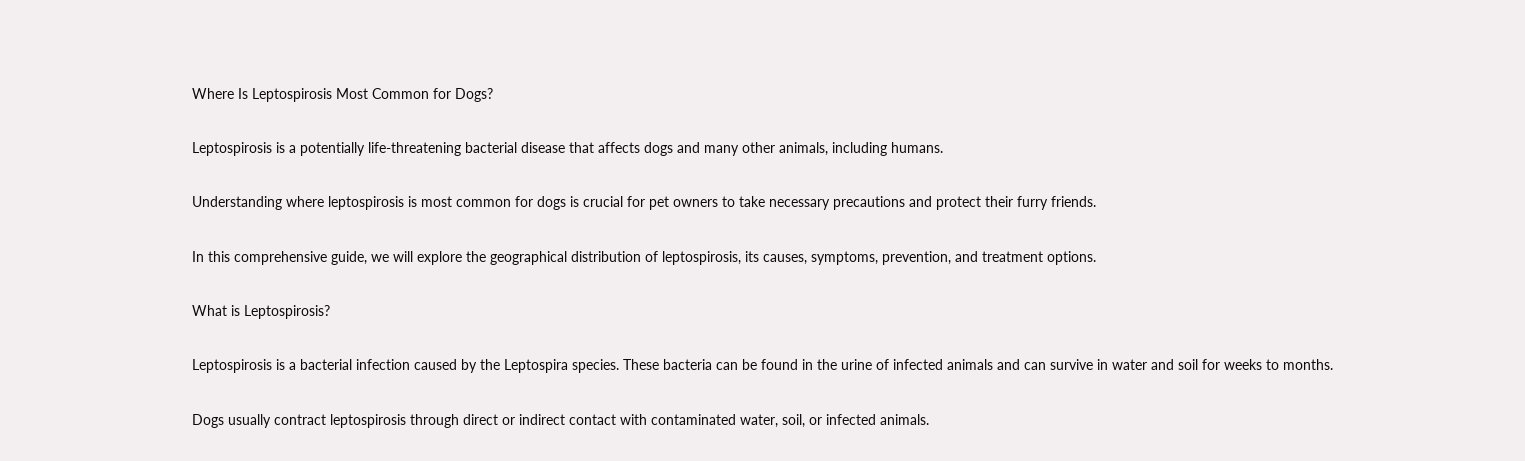Where Is Leptospirosis Most Common for Dogs?

Leptospirosis is a potentially life-threatening bacterial disease that affects dogs and many other animals, including humans.

Understanding where leptospirosis is most common for dogs is crucial for pet owners to take necessary precautions and protect their furry friends.

In this comprehensive guide, we will explore the geographical distribution of leptospirosis, its causes, symptoms, prevention, and treatment options.

What is Leptospirosis?

Leptospirosis is a bacterial infection caused by the Leptospira species. These bacteria can be found in the urine of infected animals and can survive in water and soil for weeks to months.

Dogs usually contract leptospirosis through direct or indirect contact with contaminated water, soil, or infected animals.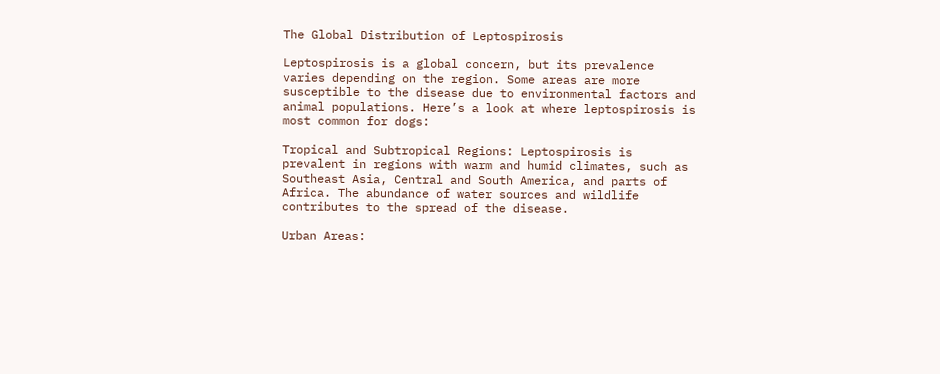The Global Distribution of Leptospirosis

Leptospirosis is a global concern, but its prevalence varies depending on the region. Some areas are more susceptible to the disease due to environmental factors and animal populations. Here’s a look at where leptospirosis is most common for dogs:

Tropical and Subtropical Regions: Leptospirosis is prevalent in regions with warm and humid climates, such as Southeast Asia, Central and South America, and parts of Africa. The abundance of water sources and wildlife contributes to the spread of the disease.

Urban Areas: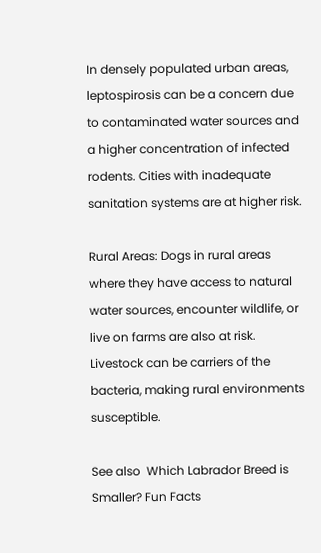In densely populated urban areas, leptospirosis can be a concern due to contaminated water sources and a higher concentration of infected rodents. Cities with inadequate sanitation systems are at higher risk.

Rural Areas: Dogs in rural areas where they have access to natural water sources, encounter wildlife, or live on farms are also at risk. Livestock can be carriers of the bacteria, making rural environments susceptible.

See also  Which Labrador Breed is Smaller? Fun Facts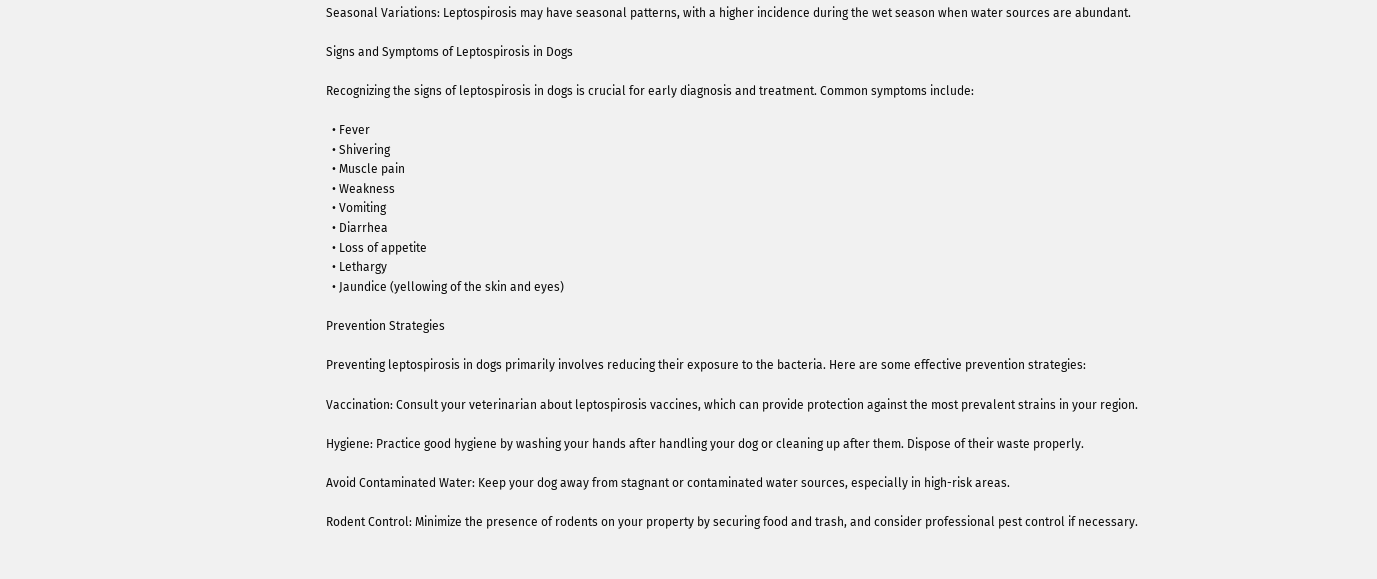Seasonal Variations: Leptospirosis may have seasonal patterns, with a higher incidence during the wet season when water sources are abundant.

Signs and Symptoms of Leptospirosis in Dogs

Recognizing the signs of leptospirosis in dogs is crucial for early diagnosis and treatment. Common symptoms include:

  • Fever
  • Shivering
  • Muscle pain
  • Weakness
  • Vomiting
  • Diarrhea
  • Loss of appetite
  • Lethargy
  • Jaundice (yellowing of the skin and eyes)

Prevention Strategies

Preventing leptospirosis in dogs primarily involves reducing their exposure to the bacteria. Here are some effective prevention strategies:

Vaccination: Consult your veterinarian about leptospirosis vaccines, which can provide protection against the most prevalent strains in your region.

Hygiene: Practice good hygiene by washing your hands after handling your dog or cleaning up after them. Dispose of their waste properly.

Avoid Contaminated Water: Keep your dog away from stagnant or contaminated water sources, especially in high-risk areas.

Rodent Control: Minimize the presence of rodents on your property by securing food and trash, and consider professional pest control if necessary.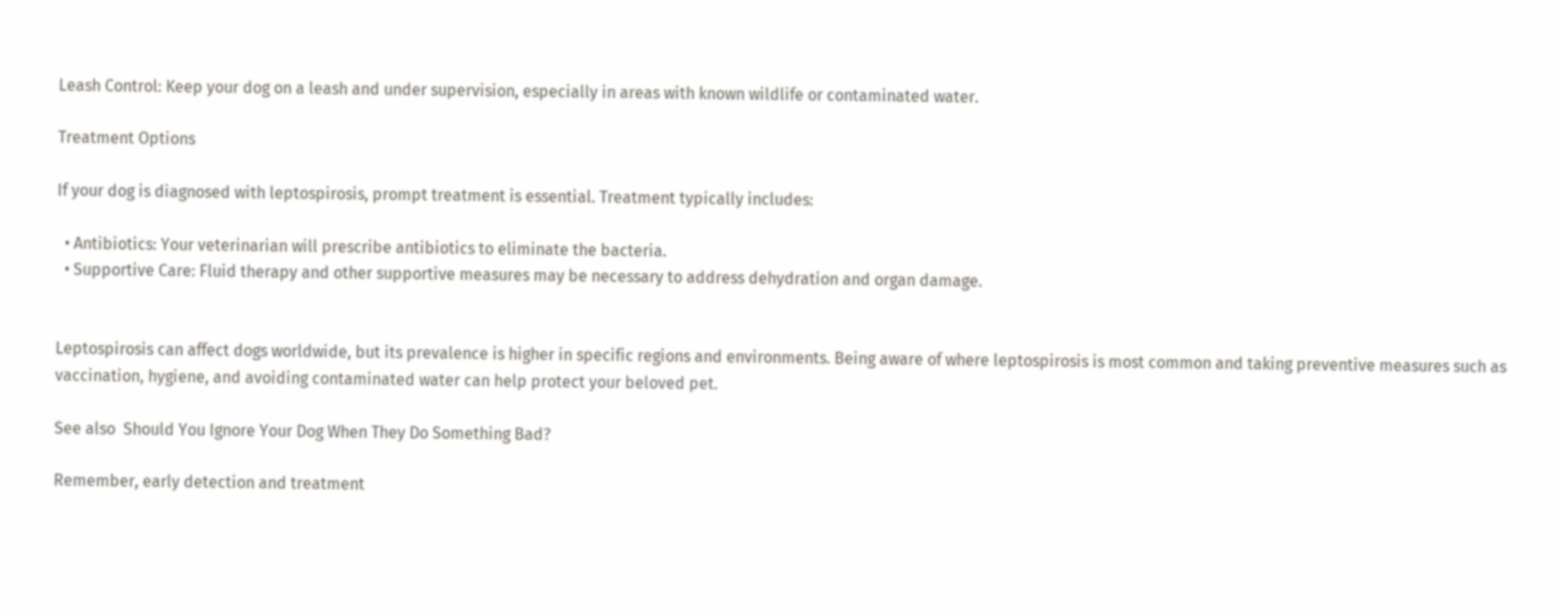Leash Control: Keep your dog on a leash and under supervision, especially in areas with known wildlife or contaminated water.

Treatment Options

If your dog is diagnosed with leptospirosis, prompt treatment is essential. Treatment typically includes:

  • Antibiotics: Your veterinarian will prescribe antibiotics to eliminate the bacteria.
  • Supportive Care: Fluid therapy and other supportive measures may be necessary to address dehydration and organ damage.


Leptospirosis can affect dogs worldwide, but its prevalence is higher in specific regions and environments. Being aware of where leptospirosis is most common and taking preventive measures such as vaccination, hygiene, and avoiding contaminated water can help protect your beloved pet.

See also  Should You Ignore Your Dog When They Do Something Bad?

Remember, early detection and treatment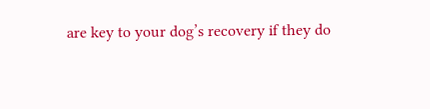are key to your dog’s recovery if they do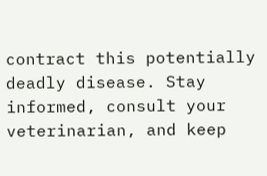contract this potentially deadly disease. Stay informed, consult your veterinarian, and keep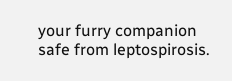your furry companion safe from leptospirosis.